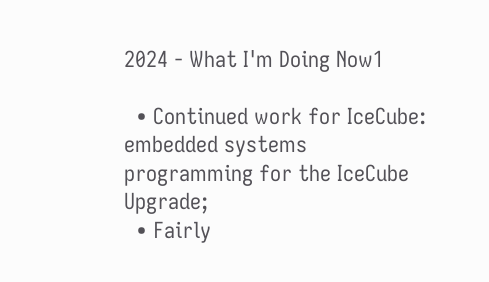2024 - What I'm Doing Now1

  • Continued work for IceCube: embedded systems programming for the IceCube Upgrade;
  • Fairly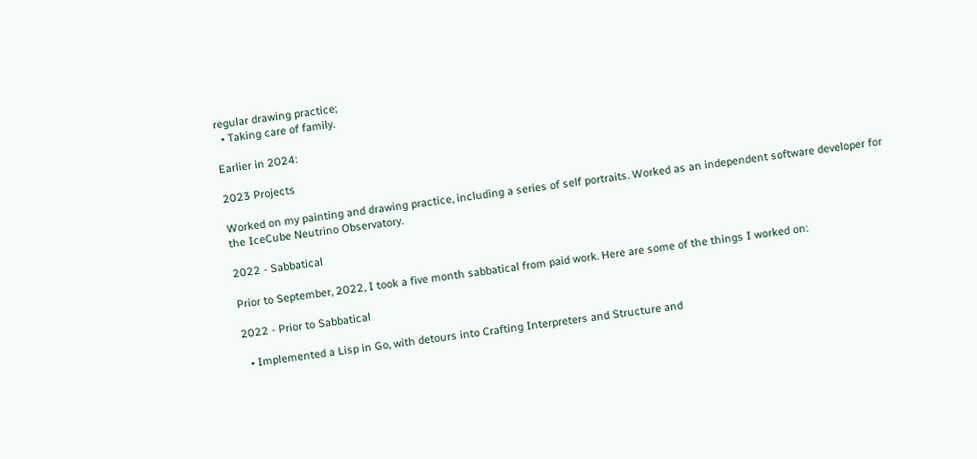regular drawing practice;
  • Taking care of family.

Earlier in 2024:

2023 Projects

Worked on my painting and drawing practice, including a series of self portraits. Worked as an independent software developer for the IceCube Neutrino Observatory.

2022 - Sabbatical

Prior to September, 2022, I took a five month sabbatical from paid work. Here are some of the things I worked on:

2022 - Prior to Sabbatical

  • Implemented a Lisp in Go, with detours into Crafting Interpreters and Structure and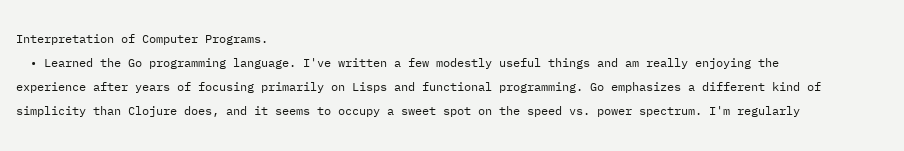Interpretation of Computer Programs.
  • Learned the Go programming language. I've written a few modestly useful things and am really enjoying the experience after years of focusing primarily on Lisps and functional programming. Go emphasizes a different kind of simplicity than Clojure does, and it seems to occupy a sweet spot on the speed vs. power spectrum. I'm regularly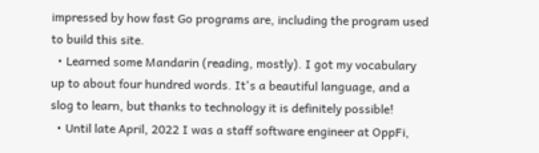impressed by how fast Go programs are, including the program used to build this site.
  • Learned some Mandarin (reading, mostly). I got my vocabulary up to about four hundred words. It's a beautiful language, and a slog to learn, but thanks to technology it is definitely possible!
  • Until late April, 2022 I was a staff software engineer at OppFi,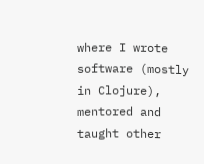where I wrote software (mostly in Clojure), mentored and taught other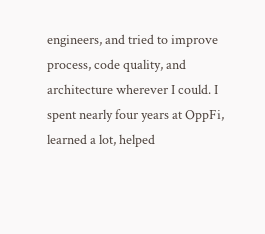engineers, and tried to improve process, code quality, and architecture wherever I could. I spent nearly four years at OppFi, learned a lot, helped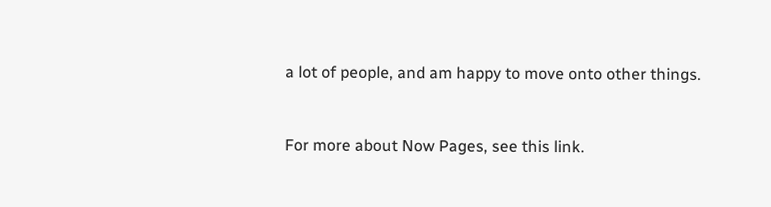a lot of people, and am happy to move onto other things.


For more about Now Pages, see this link.